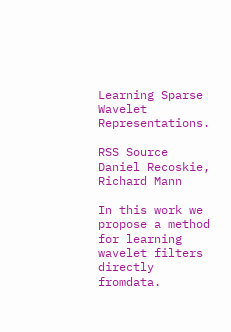Learning Sparse Wavelet Representations.

RSS Source
Daniel Recoskie, Richard Mann

In this work we propose a method for learning wavelet filters directly fromdata.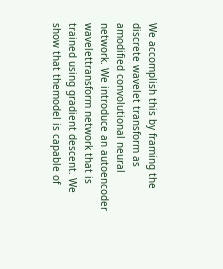We accomplish this by framing the discrete wavelet transform as amodified convolutional neural network. We introduce an autoencoder wavelettransform network that is trained using gradient descent. We show that themodel is capable of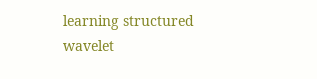learning structured wavelet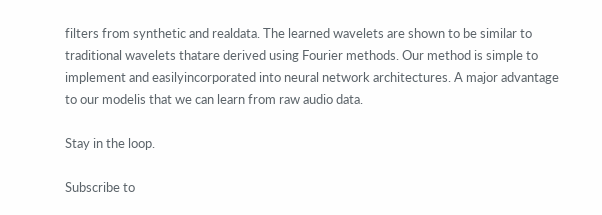filters from synthetic and realdata. The learned wavelets are shown to be similar to traditional wavelets thatare derived using Fourier methods. Our method is simple to implement and easilyincorporated into neural network architectures. A major advantage to our modelis that we can learn from raw audio data.

Stay in the loop.

Subscribe to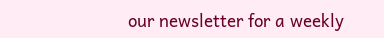our newsletter for a weekly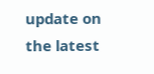update on the latest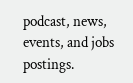podcast, news, events, and jobs postings.